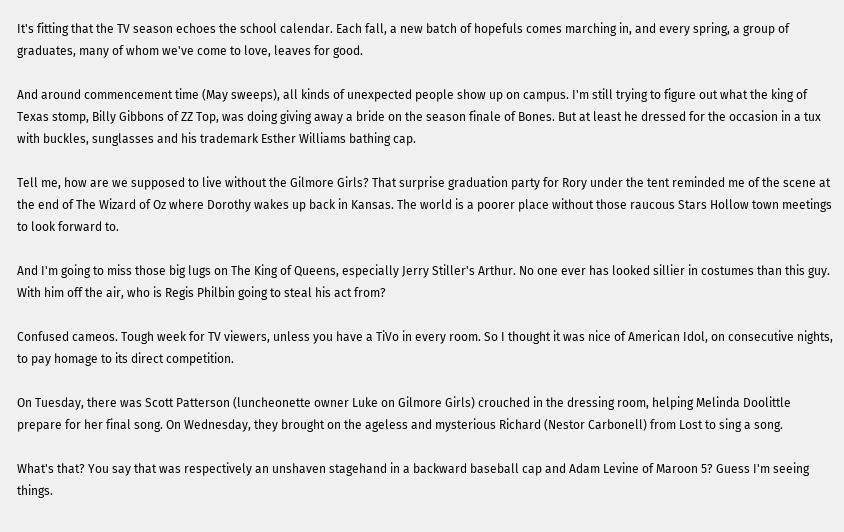It's fitting that the TV season echoes the school calendar. Each fall, a new batch of hopefuls comes marching in, and every spring, a group of graduates, many of whom we've come to love, leaves for good.

And around commencement time (May sweeps), all kinds of unexpected people show up on campus. I'm still trying to figure out what the king of Texas stomp, Billy Gibbons of ZZ Top, was doing giving away a bride on the season finale of Bones. But at least he dressed for the occasion in a tux with buckles, sunglasses and his trademark Esther Williams bathing cap.

Tell me, how are we supposed to live without the Gilmore Girls? That surprise graduation party for Rory under the tent reminded me of the scene at the end of The Wizard of Oz where Dorothy wakes up back in Kansas. The world is a poorer place without those raucous Stars Hollow town meetings to look forward to.

And I'm going to miss those big lugs on The King of Queens, especially Jerry Stiller's Arthur. No one ever has looked sillier in costumes than this guy. With him off the air, who is Regis Philbin going to steal his act from?

Confused cameos. Tough week for TV viewers, unless you have a TiVo in every room. So I thought it was nice of American Idol, on consecutive nights, to pay homage to its direct competition.

On Tuesday, there was Scott Patterson (luncheonette owner Luke on Gilmore Girls) crouched in the dressing room, helping Melinda Doolittle prepare for her final song. On Wednesday, they brought on the ageless and mysterious Richard (Nestor Carbonell) from Lost to sing a song.

What's that? You say that was respectively an unshaven stagehand in a backward baseball cap and Adam Levine of Maroon 5? Guess I'm seeing things.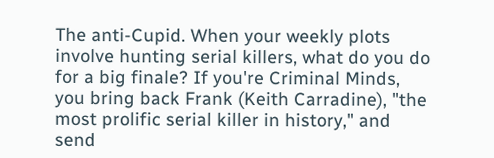The anti-Cupid. When your weekly plots involve hunting serial killers, what do you do for a big finale? If you're Criminal Minds, you bring back Frank (Keith Carradine), "the most prolific serial killer in history," and send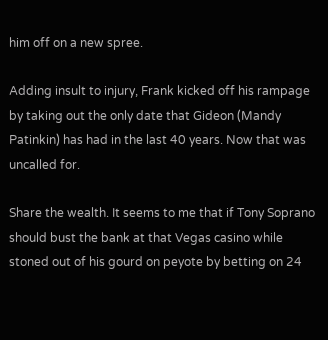him off on a new spree.

Adding insult to injury, Frank kicked off his rampage by taking out the only date that Gideon (Mandy Patinkin) has had in the last 40 years. Now that was uncalled for.

Share the wealth. It seems to me that if Tony Soprano should bust the bank at that Vegas casino while stoned out of his gourd on peyote by betting on 24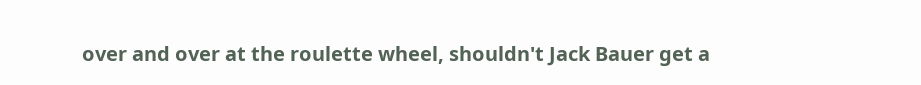over and over at the roulette wheel, shouldn't Jack Bauer get a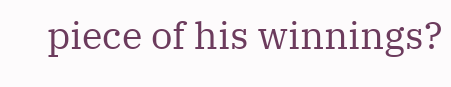piece of his winnings?